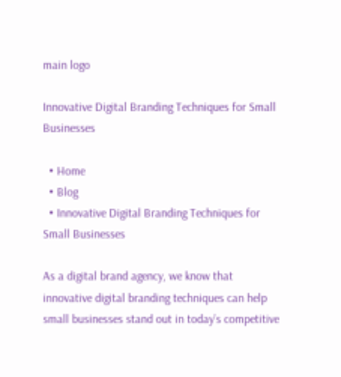main logo

Innovative Digital Branding Techniques for Small Businesses

  • Home
  • Blog
  • Innovative Digital Branding Techniques for Small Businesses

As a digital brand agency, we know that innovative digital branding techniques can help small businesses stand out in today’s competitive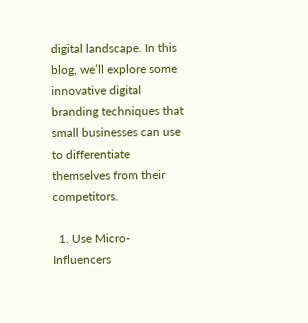digital landscape. In this blog, we’ll explore some innovative digital branding techniques that small businesses can use to differentiate themselves from their competitors.

  1. Use Micro-Influencers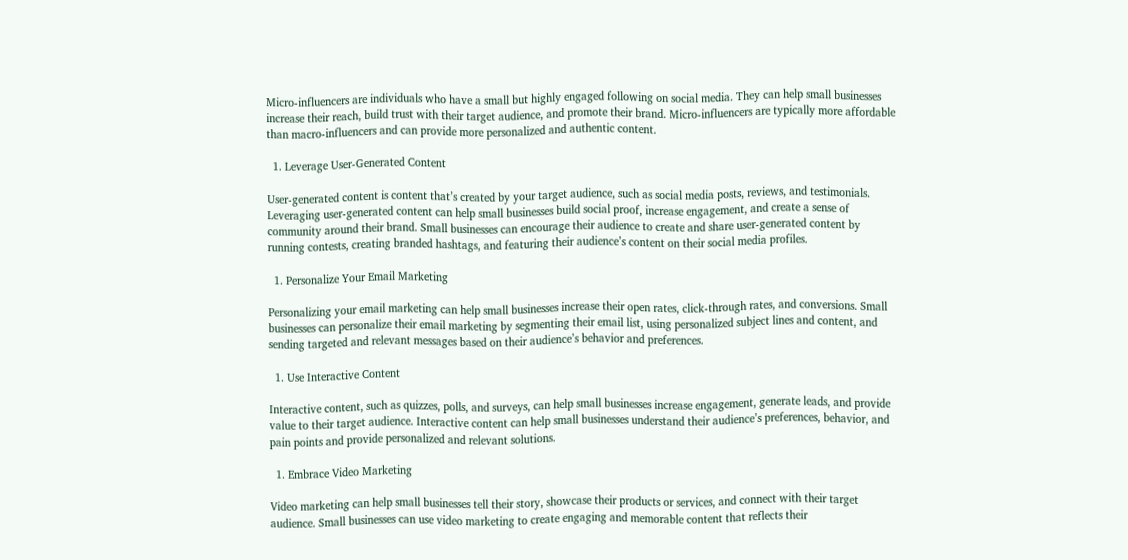Micro-influencers are individuals who have a small but highly engaged following on social media. They can help small businesses increase their reach, build trust with their target audience, and promote their brand. Micro-influencers are typically more affordable than macro-influencers and can provide more personalized and authentic content.

  1. Leverage User-Generated Content

User-generated content is content that’s created by your target audience, such as social media posts, reviews, and testimonials. Leveraging user-generated content can help small businesses build social proof, increase engagement, and create a sense of community around their brand. Small businesses can encourage their audience to create and share user-generated content by running contests, creating branded hashtags, and featuring their audience’s content on their social media profiles.

  1. Personalize Your Email Marketing

Personalizing your email marketing can help small businesses increase their open rates, click-through rates, and conversions. Small businesses can personalize their email marketing by segmenting their email list, using personalized subject lines and content, and sending targeted and relevant messages based on their audience’s behavior and preferences.

  1. Use Interactive Content

Interactive content, such as quizzes, polls, and surveys, can help small businesses increase engagement, generate leads, and provide value to their target audience. Interactive content can help small businesses understand their audience’s preferences, behavior, and pain points and provide personalized and relevant solutions.

  1. Embrace Video Marketing

Video marketing can help small businesses tell their story, showcase their products or services, and connect with their target audience. Small businesses can use video marketing to create engaging and memorable content that reflects their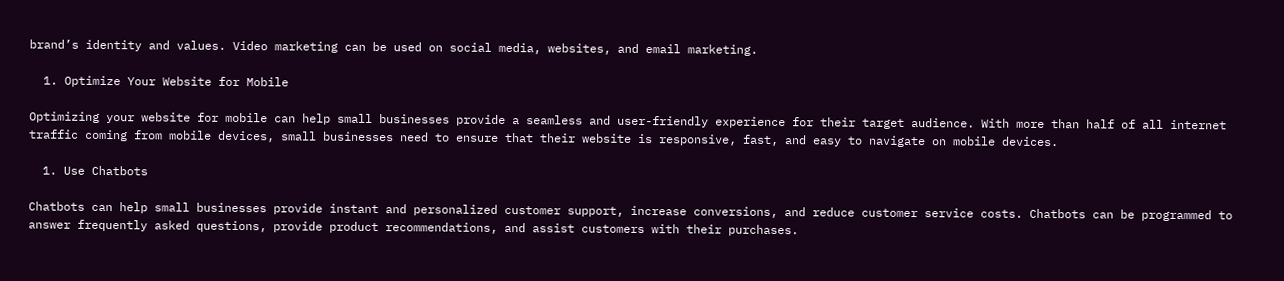brand’s identity and values. Video marketing can be used on social media, websites, and email marketing.

  1. Optimize Your Website for Mobile

Optimizing your website for mobile can help small businesses provide a seamless and user-friendly experience for their target audience. With more than half of all internet traffic coming from mobile devices, small businesses need to ensure that their website is responsive, fast, and easy to navigate on mobile devices.

  1. Use Chatbots

Chatbots can help small businesses provide instant and personalized customer support, increase conversions, and reduce customer service costs. Chatbots can be programmed to answer frequently asked questions, provide product recommendations, and assist customers with their purchases.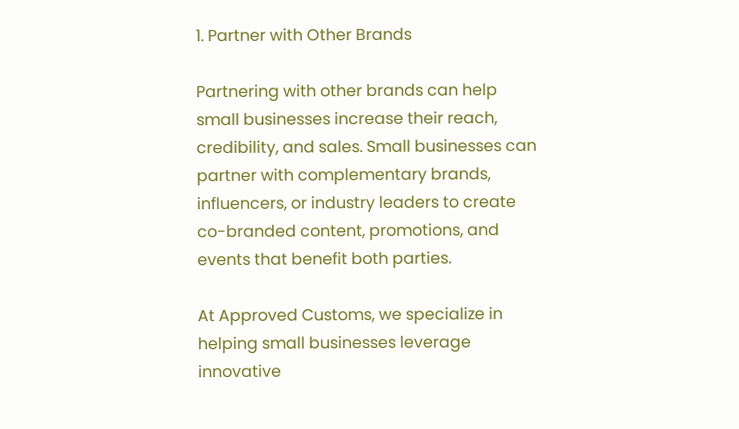1. Partner with Other Brands

Partnering with other brands can help small businesses increase their reach, credibility, and sales. Small businesses can partner with complementary brands, influencers, or industry leaders to create co-branded content, promotions, and events that benefit both parties.

At Approved Customs, we specialize in helping small businesses leverage innovative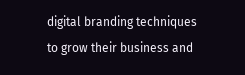digital branding techniques to grow their business and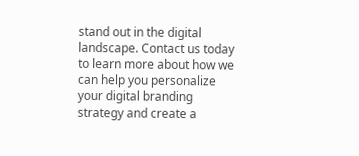stand out in the digital landscape. Contact us today to learn more about how we can help you personalize your digital branding strategy and create a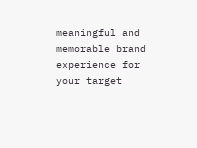meaningful and memorable brand experience for your target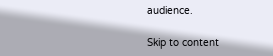audience.

Skip to content